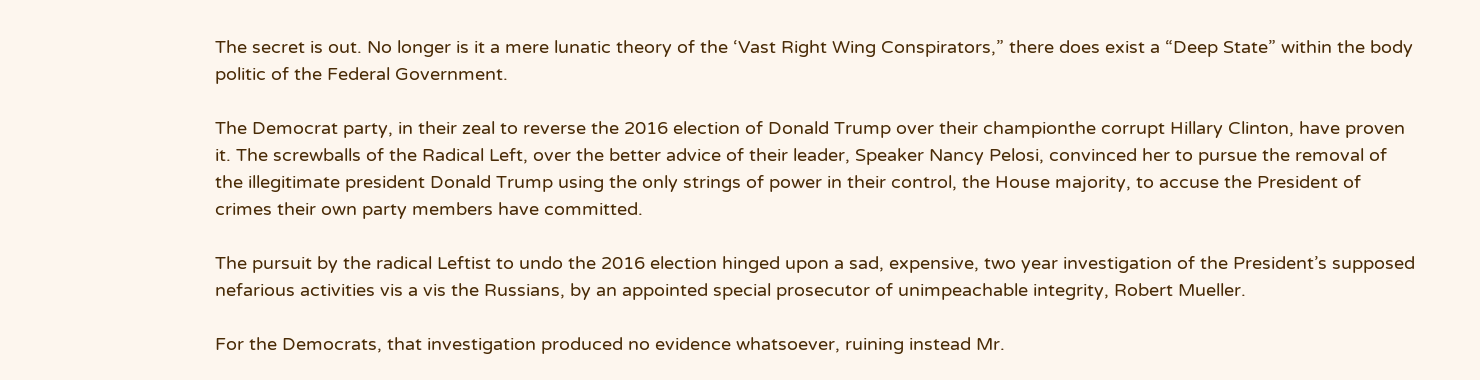The secret is out. No longer is it a mere lunatic theory of the ‘Vast Right Wing Conspirators,” there does exist a “Deep State” within the body politic of the Federal Government.

The Democrat party, in their zeal to reverse the 2016 election of Donald Trump over their championthe corrupt Hillary Clinton, have proven it. The screwballs of the Radical Left, over the better advice of their leader, Speaker Nancy Pelosi, convinced her to pursue the removal of the illegitimate president Donald Trump using the only strings of power in their control, the House majority, to accuse the President of crimes their own party members have committed.

The pursuit by the radical Leftist to undo the 2016 election hinged upon a sad, expensive, two year investigation of the President’s supposed nefarious activities vis a vis the Russians, by an appointed special prosecutor of unimpeachable integrity, Robert Mueller.

For the Democrats, that investigation produced no evidence whatsoever, ruining instead Mr.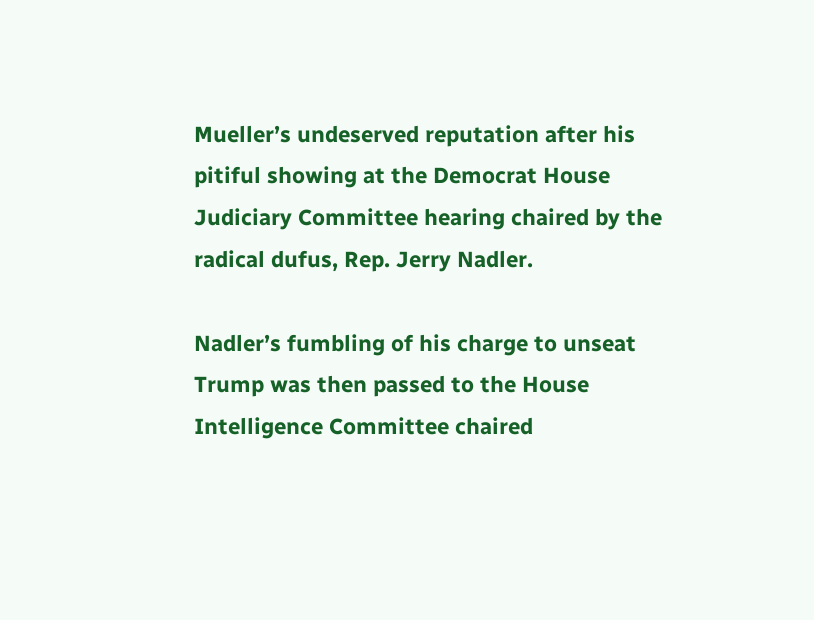Mueller’s undeserved reputation after his pitiful showing at the Democrat House Judiciary Committee hearing chaired by the radical dufus, Rep. Jerry Nadler.

Nadler’s fumbling of his charge to unseat Trump was then passed to the House Intelligence Committee chaired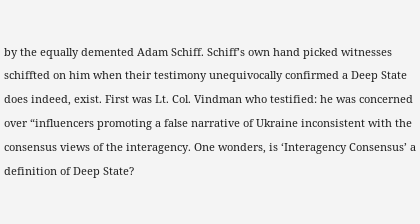by the equally demented Adam Schiff. Schiff’s own hand picked witnesses schiffted on him when their testimony unequivocally confirmed a Deep State does indeed, exist. First was Lt. Col. Vindman who testified: he was concerned over “influencers promoting a false narrative of Ukraine inconsistent with the consensus views of the interagency. One wonders, is ‘Interagency Consensus’ a definition of Deep State?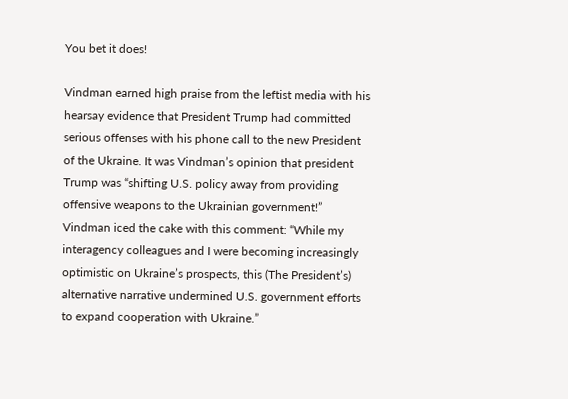You bet it does!

Vindman earned high praise from the leftist media with his hearsay evidence that President Trump had committed serious offenses with his phone call to the new President of the Ukraine. It was Vindman’s opinion that president Trump was “shifting U.S. policy away from providing offensive weapons to the Ukrainian government!”  Vindman iced the cake with this comment: “While my interagency colleagues and I were becoming increasingly optimistic on Ukraine’s prospects, this (The President’s) alternative narrative undermined U.S. government efforts to expand cooperation with Ukraine.”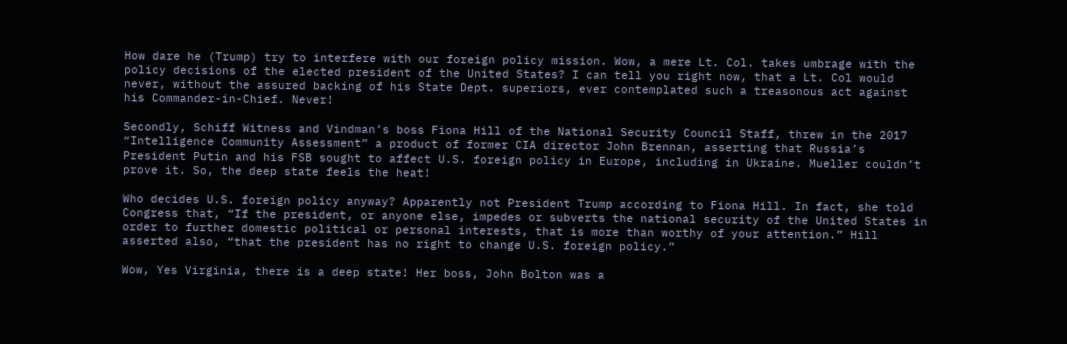How dare he (Trump) try to interfere with our foreign policy mission. Wow, a mere Lt. Col. takes umbrage with the policy decisions of the elected president of the United States? I can tell you right now, that a Lt. Col would never, without the assured backing of his State Dept. superiors, ever contemplated such a treasonous act against his Commander-in-Chief. Never!

Secondly, Schiff Witness and Vindman’s boss Fiona Hill of the National Security Council Staff, threw in the 2017 “Intelligence Community Assessment” a product of former CIA director John Brennan, asserting that Russia’s President Putin and his FSB sought to affect U.S. foreign policy in Europe, including in Ukraine. Mueller couldn’t prove it. So, the deep state feels the heat!

Who decides U.S. foreign policy anyway? Apparently not President Trump according to Fiona Hill. In fact, she told Congress that, “If the president, or anyone else, impedes or subverts the national security of the United States in order to further domestic political or personal interests, that is more than worthy of your attention.” Hill asserted also, “that the president has no right to change U.S. foreign policy.”

Wow, Yes Virginia, there is a deep state! Her boss, John Bolton was a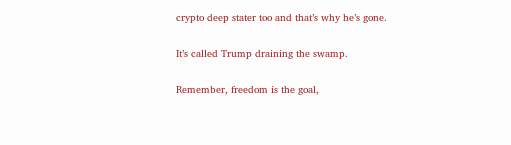crypto deep stater too and that’s why he’s gone.

It’s called Trump draining the swamp.

Remember, freedom is the goal,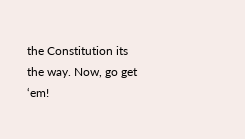the Constitution its the way. Now, go get ‘em!